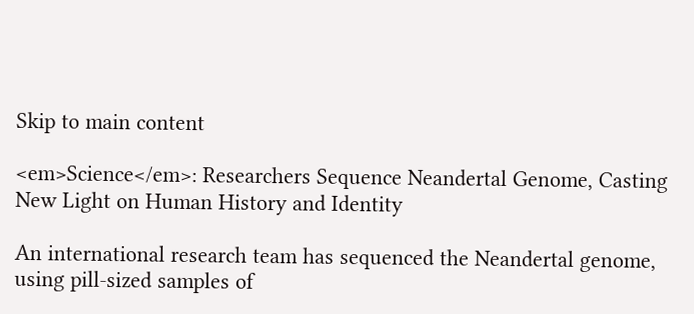Skip to main content

<em>Science</em>: Researchers Sequence Neandertal Genome, Casting New Light on Human History and Identity

An international research team has sequenced the Neandertal genome, using pill-sized samples of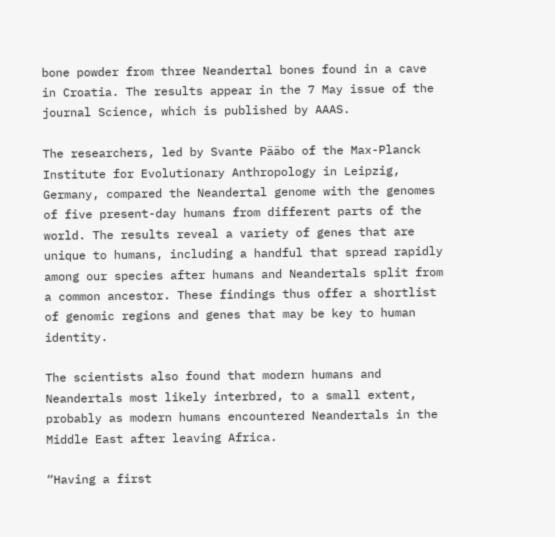bone powder from three Neandertal bones found in a cave in Croatia. The results appear in the 7 May issue of the journal Science, which is published by AAAS.

The researchers, led by Svante Pääbo of the Max-Planck Institute for Evolutionary Anthropology in Leipzig, Germany, compared the Neandertal genome with the genomes of five present-day humans from different parts of the world. The results reveal a variety of genes that are unique to humans, including a handful that spread rapidly among our species after humans and Neandertals split from a common ancestor. These findings thus offer a shortlist of genomic regions and genes that may be key to human identity.

The scientists also found that modern humans and Neandertals most likely interbred, to a small extent, probably as modern humans encountered Neandertals in the Middle East after leaving Africa.

“Having a first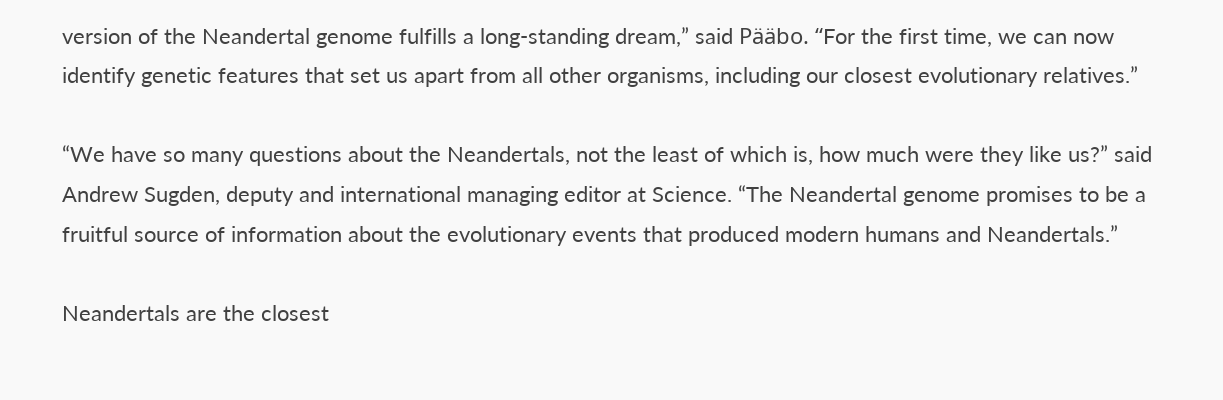version of the Neandertal genome fulfills a long-standing dream,” said Pääbo. “For the first time, we can now identify genetic features that set us apart from all other organisms, including our closest evolutionary relatives.”

“We have so many questions about the Neandertals, not the least of which is, how much were they like us?” said Andrew Sugden, deputy and international managing editor at Science. “The Neandertal genome promises to be a fruitful source of information about the evolutionary events that produced modern humans and Neandertals.”

Neandertals are the closest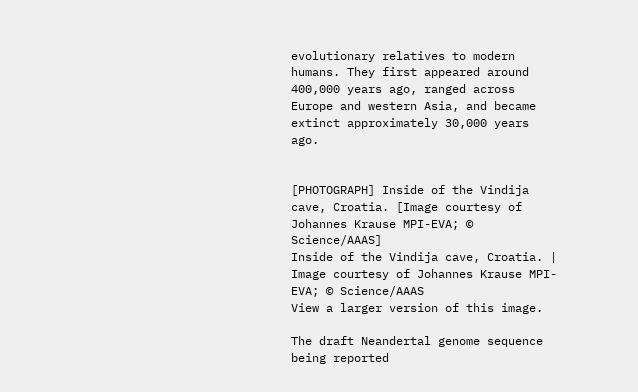evolutionary relatives to modern humans. They first appeared around 400,000 years ago, ranged across Europe and western Asia, and became extinct approximately 30,000 years ago.


[PHOTOGRAPH] Inside of the Vindija cave, Croatia. [Image courtesy of Johannes Krause MPI-EVA; © Science/AAAS]
Inside of the Vindija cave, Croatia. | Image courtesy of Johannes Krause MPI-EVA; © Science/AAAS
View a larger version of this image.

The draft Neandertal genome sequence being reported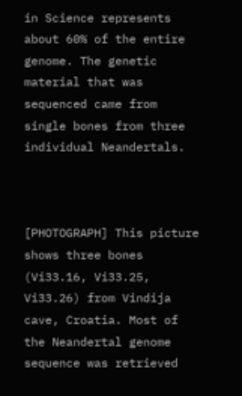in Science represents about 60% of the entire genome. The genetic material that was sequenced came from single bones from three individual Neandertals.



[PHOTOGRAPH] This picture shows three bones (Vi33.16, Vi33.25, Vi33.26) from Vindija cave, Croatia. Most of the Neandertal genome sequence was retrieved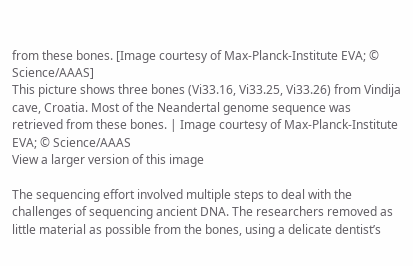from these bones. [Image courtesy of Max-Planck-Institute EVA; © Science/AAAS]
This picture shows three bones (Vi33.16, Vi33.25, Vi33.26) from Vindija cave, Croatia. Most of the Neandertal genome sequence was retrieved from these bones. | Image courtesy of Max-Planck-Institute EVA; © Science/AAAS
View a larger version of this image

The sequencing effort involved multiple steps to deal with the challenges of sequencing ancient DNA. The researchers removed as little material as possible from the bones, using a delicate dentist’s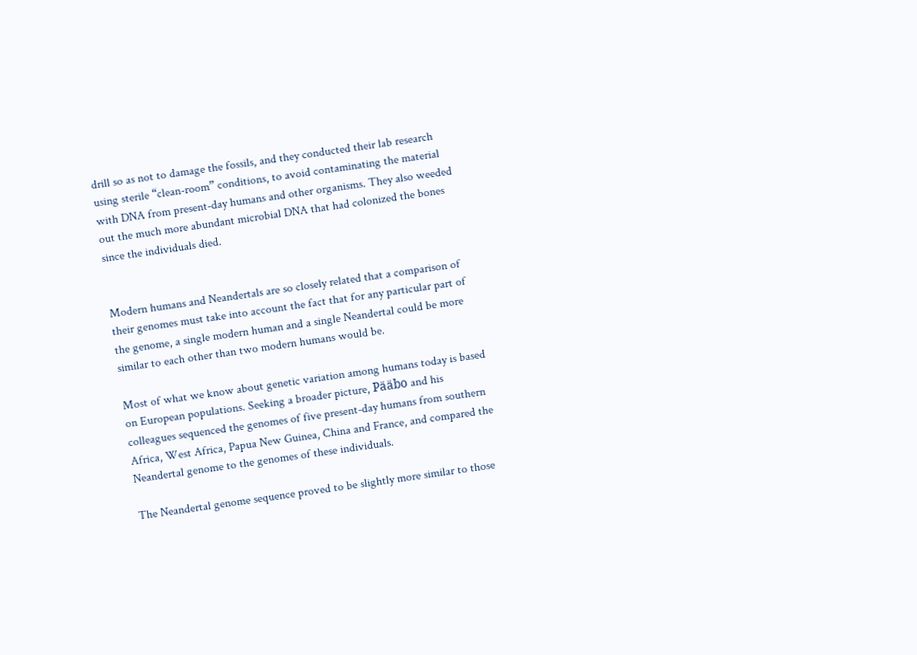drill so as not to damage the fossils, and they conducted their lab research using sterile “clean-room” conditions, to avoid contaminating the material with DNA from present-day humans and other organisms. They also weeded out the much more abundant microbial DNA that had colonized the bones since the individuals died.


Modern humans and Neandertals are so closely related that a comparison of their genomes must take into account the fact that for any particular part of the genome, a single modern human and a single Neandertal could be more similar to each other than two modern humans would be.

Most of what we know about genetic variation among humans today is based on European populations. Seeking a broader picture, Pääbo and his colleagues sequenced the genomes of five present-day humans from southern Africa, West Africa, Papua New Guinea, China and France, and compared the Neandertal genome to the genomes of these individuals.

The Neandertal genome sequence proved to be slightly more similar to those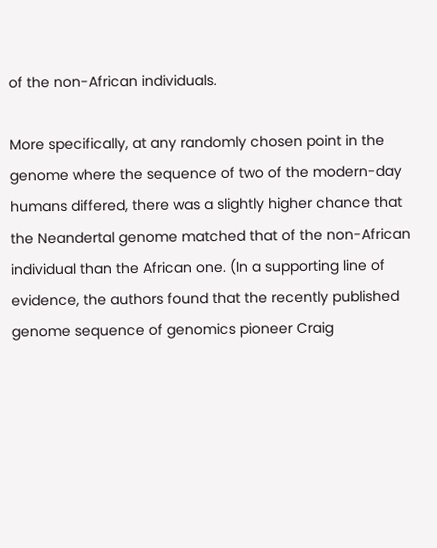of the non-African individuals.

More specifically, at any randomly chosen point in the genome where the sequence of two of the modern-day humans differed, there was a slightly higher chance that the Neandertal genome matched that of the non-African individual than the African one. (In a supporting line of evidence, the authors found that the recently published genome sequence of genomics pioneer Craig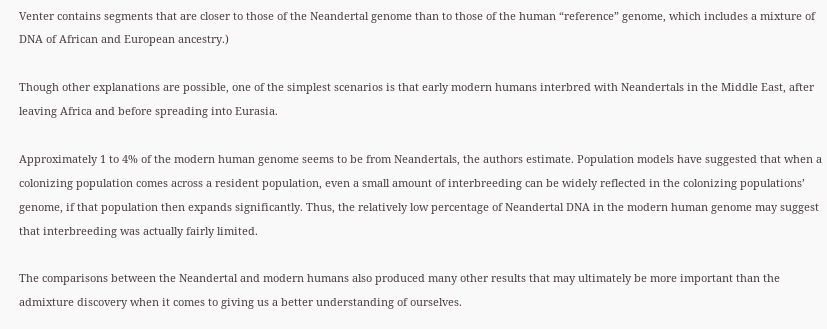Venter contains segments that are closer to those of the Neandertal genome than to those of the human “reference” genome, which includes a mixture of DNA of African and European ancestry.)

Though other explanations are possible, one of the simplest scenarios is that early modern humans interbred with Neandertals in the Middle East, after leaving Africa and before spreading into Eurasia.

Approximately 1 to 4% of the modern human genome seems to be from Neandertals, the authors estimate. Population models have suggested that when a colonizing population comes across a resident population, even a small amount of interbreeding can be widely reflected in the colonizing populations’ genome, if that population then expands significantly. Thus, the relatively low percentage of Neandertal DNA in the modern human genome may suggest that interbreeding was actually fairly limited.

The comparisons between the Neandertal and modern humans also produced many other results that may ultimately be more important than the admixture discovery when it comes to giving us a better understanding of ourselves.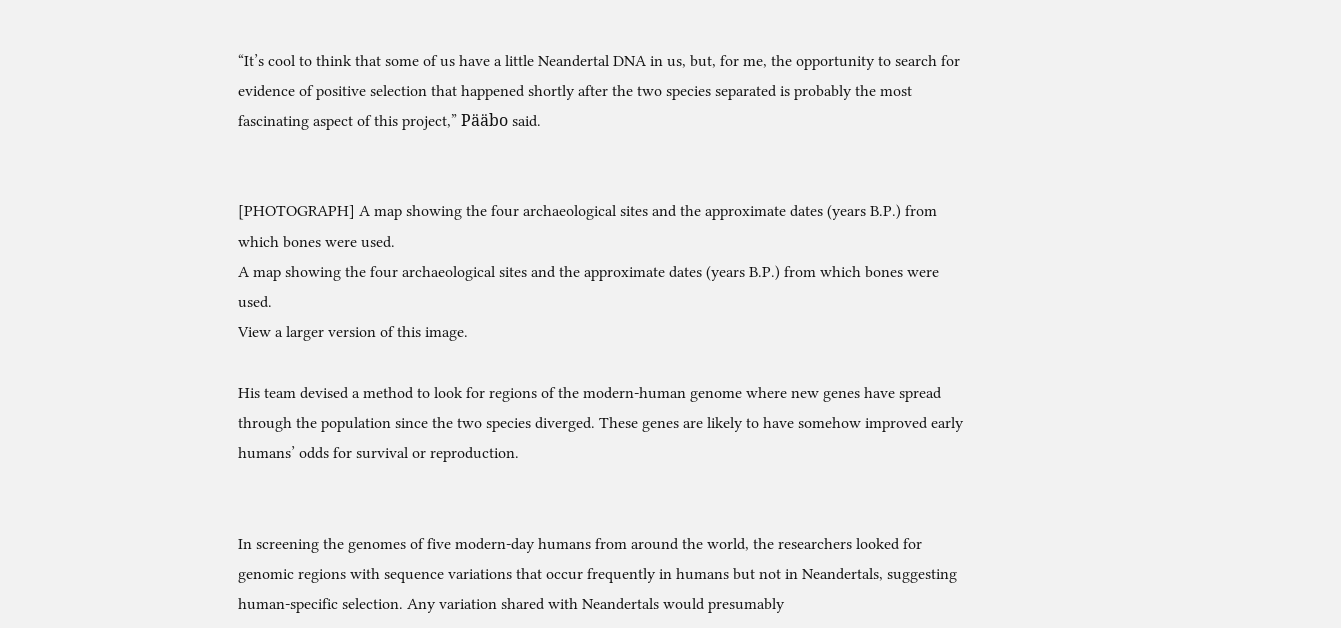“It’s cool to think that some of us have a little Neandertal DNA in us, but, for me, the opportunity to search for evidence of positive selection that happened shortly after the two species separated is probably the most fascinating aspect of this project,” Pääbo said.


[PHOTOGRAPH] A map showing the four archaeological sites and the approximate dates (years B.P.) from which bones were used.
A map showing the four archaeological sites and the approximate dates (years B.P.) from which bones were used.
View a larger version of this image.

His team devised a method to look for regions of the modern-human genome where new genes have spread through the population since the two species diverged. These genes are likely to have somehow improved early humans’ odds for survival or reproduction.


In screening the genomes of five modern-day humans from around the world, the researchers looked for genomic regions with sequence variations that occur frequently in humans but not in Neandertals, suggesting human-specific selection. Any variation shared with Neandertals would presumably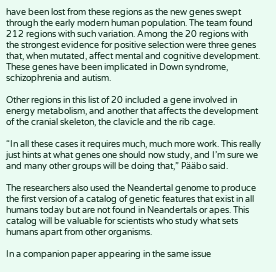have been lost from these regions as the new genes swept through the early modern human population. The team found 212 regions with such variation. Among the 20 regions with the strongest evidence for positive selection were three genes that, when mutated, affect mental and cognitive development. These genes have been implicated in Down syndrome, schizophrenia and autism.

Other regions in this list of 20 included a gene involved in energy metabolism, and another that affects the development of the cranial skeleton, the clavicle and the rib cage.

“In all these cases it requires much, much more work. This really just hints at what genes one should now study, and I’m sure we and many other groups will be doing that,” Pääbo said.

The researchers also used the Neandertal genome to produce the first version of a catalog of genetic features that exist in all humans today but are not found in Neandertals or apes. This catalog will be valuable for scientists who study what sets humans apart from other organisms.

In a companion paper appearing in the same issue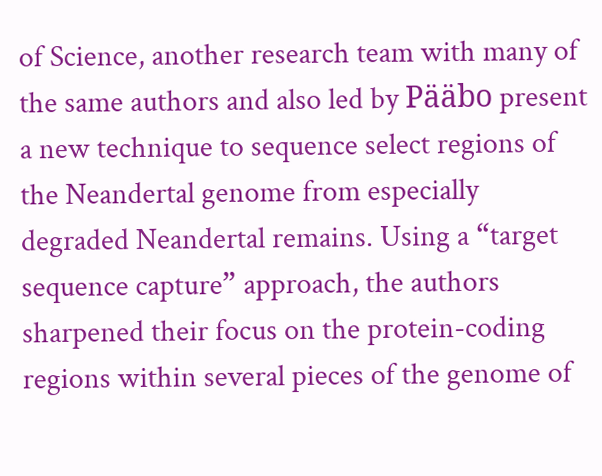of Science, another research team with many of the same authors and also led by Pääbo present a new technique to sequence select regions of the Neandertal genome from especially degraded Neandertal remains. Using a “target sequence capture” approach, the authors sharpened their focus on the protein-coding regions within several pieces of the genome of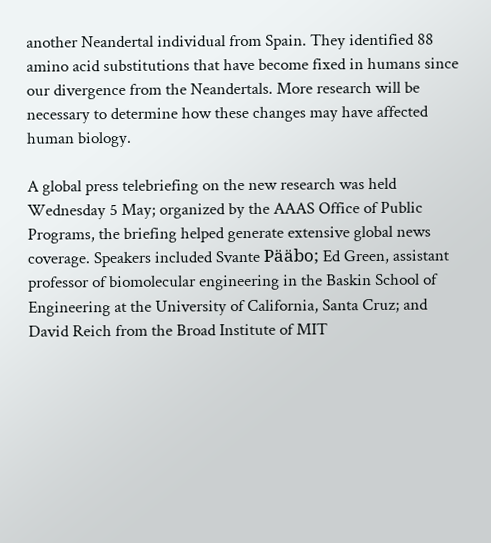another Neandertal individual from Spain. They identified 88 amino acid substitutions that have become fixed in humans since our divergence from the Neandertals. More research will be necessary to determine how these changes may have affected human biology.

A global press telebriefing on the new research was held Wednesday 5 May; organized by the AAAS Office of Public Programs, the briefing helped generate extensive global news coverage. Speakers included Svante Pääbo; Ed Green, assistant professor of biomolecular engineering in the Baskin School of Engineering at the University of California, Santa Cruz; and David Reich from the Broad Institute of MIT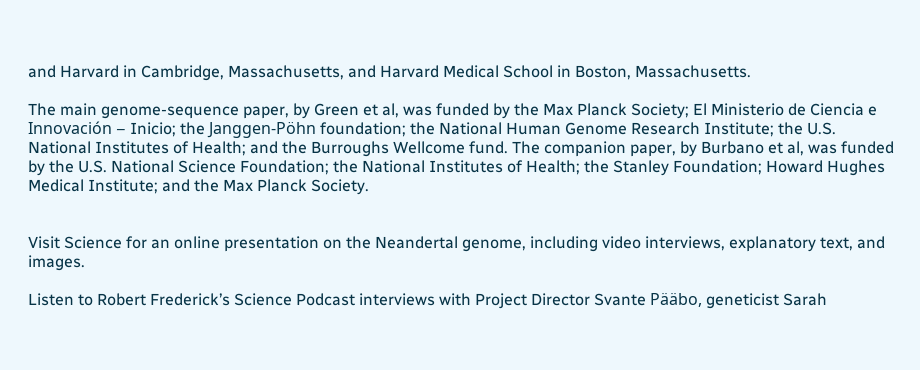and Harvard in Cambridge, Massachusetts, and Harvard Medical School in Boston, Massachusetts.

The main genome-sequence paper, by Green et al, was funded by the Max Planck Society; El Ministerio de Ciencia e Innovación – Inicio; the Janggen-Pöhn foundation; the National Human Genome Research Institute; the U.S. National Institutes of Health; and the Burroughs Wellcome fund. The companion paper, by Burbano et al, was funded by the U.S. National Science Foundation; the National Institutes of Health; the Stanley Foundation; Howard Hughes Medical Institute; and the Max Planck Society.


Visit Science for an online presentation on the Neandertal genome, including video interviews, explanatory text, and images.

Listen to Robert Frederick’s Science Podcast interviews with Project Director Svante Pääbo, geneticist Sarah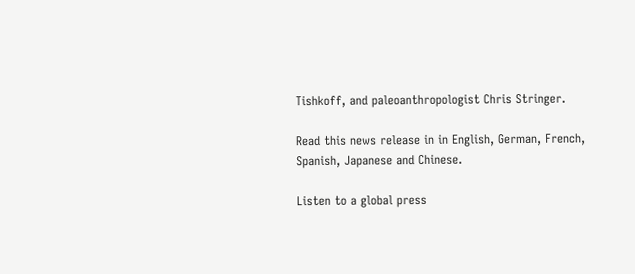Tishkoff, and paleoanthropologist Chris Stringer.

Read this news release in in English, German, French, Spanish, Japanese and Chinese.

Listen to a global press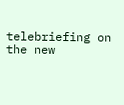telebriefing on the new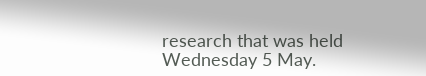research that was held Wednesday 5 May.